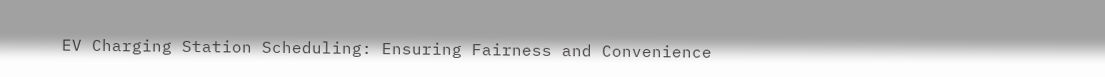EV Charging Station Scheduling: Ensuring Fairness and Convenience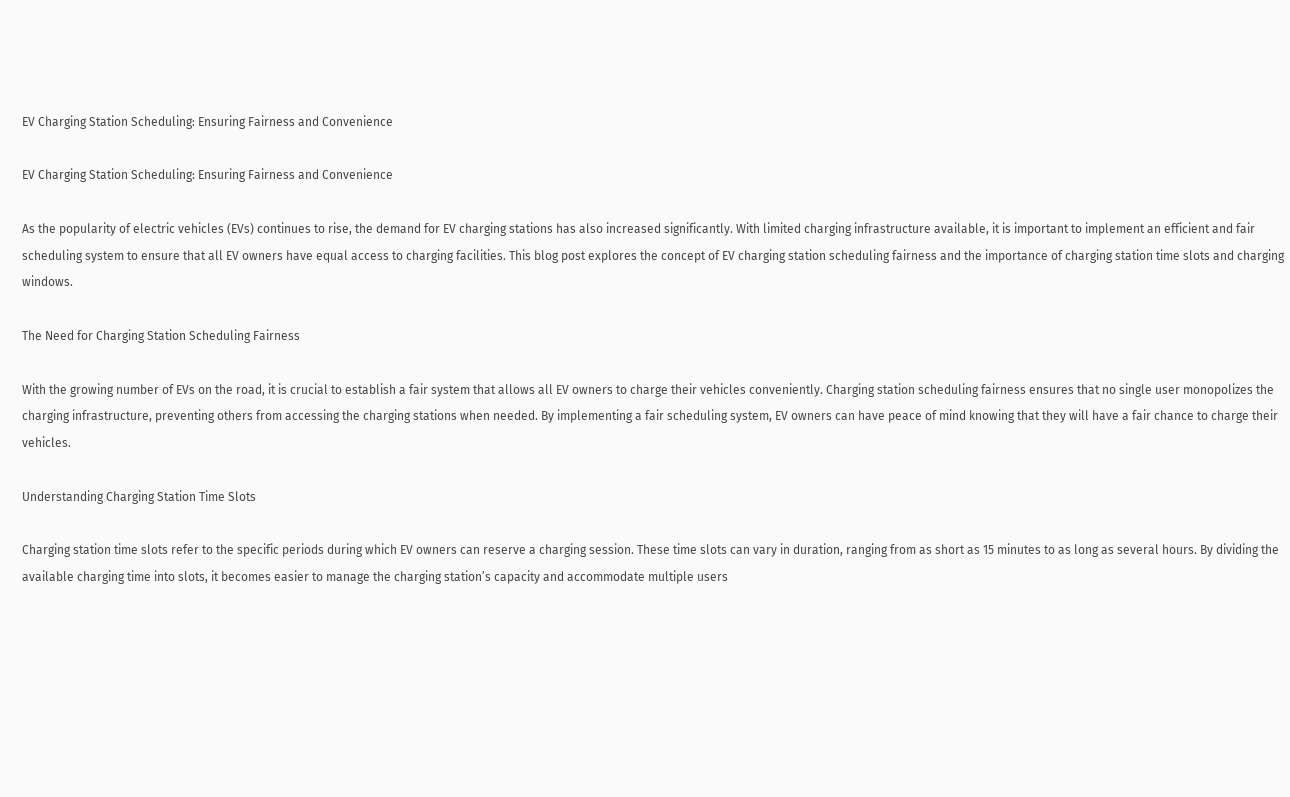EV Charging Station Scheduling: Ensuring Fairness and Convenience

EV Charging Station Scheduling: Ensuring Fairness and Convenience

As the popularity of electric vehicles (EVs) continues to rise, the demand for EV charging stations has also increased significantly. With limited charging infrastructure available, it is important to implement an efficient and fair scheduling system to ensure that all EV owners have equal access to charging facilities. This blog post explores the concept of EV charging station scheduling fairness and the importance of charging station time slots and charging windows.

The Need for Charging Station Scheduling Fairness

With the growing number of EVs on the road, it is crucial to establish a fair system that allows all EV owners to charge their vehicles conveniently. Charging station scheduling fairness ensures that no single user monopolizes the charging infrastructure, preventing others from accessing the charging stations when needed. By implementing a fair scheduling system, EV owners can have peace of mind knowing that they will have a fair chance to charge their vehicles.

Understanding Charging Station Time Slots

Charging station time slots refer to the specific periods during which EV owners can reserve a charging session. These time slots can vary in duration, ranging from as short as 15 minutes to as long as several hours. By dividing the available charging time into slots, it becomes easier to manage the charging station’s capacity and accommodate multiple users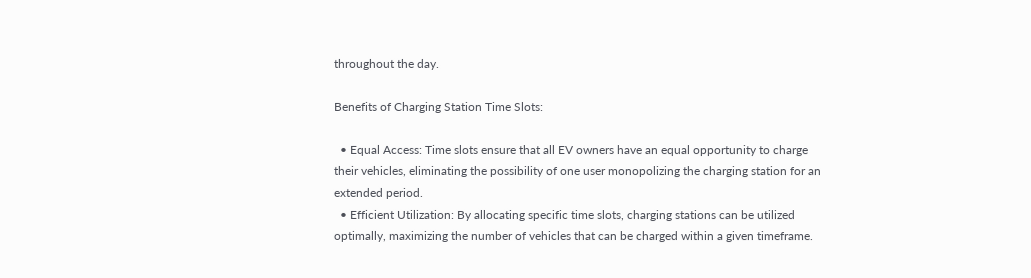throughout the day.

Benefits of Charging Station Time Slots:

  • Equal Access: Time slots ensure that all EV owners have an equal opportunity to charge their vehicles, eliminating the possibility of one user monopolizing the charging station for an extended period.
  • Efficient Utilization: By allocating specific time slots, charging stations can be utilized optimally, maximizing the number of vehicles that can be charged within a given timeframe.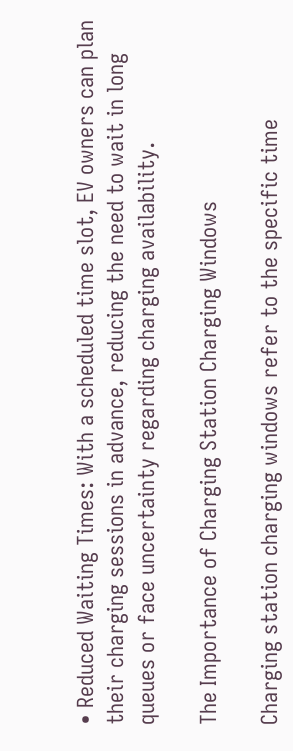• Reduced Waiting Times: With a scheduled time slot, EV owners can plan their charging sessions in advance, reducing the need to wait in long queues or face uncertainty regarding charging availability.

The Importance of Charging Station Charging Windows

Charging station charging windows refer to the specific time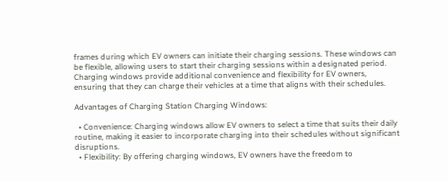frames during which EV owners can initiate their charging sessions. These windows can be flexible, allowing users to start their charging sessions within a designated period. Charging windows provide additional convenience and flexibility for EV owners, ensuring that they can charge their vehicles at a time that aligns with their schedules.

Advantages of Charging Station Charging Windows:

  • Convenience: Charging windows allow EV owners to select a time that suits their daily routine, making it easier to incorporate charging into their schedules without significant disruptions.
  • Flexibility: By offering charging windows, EV owners have the freedom to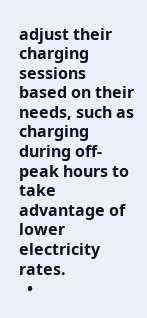adjust their charging sessions based on their needs, such as charging during off-peak hours to take advantage of lower electricity rates.
  •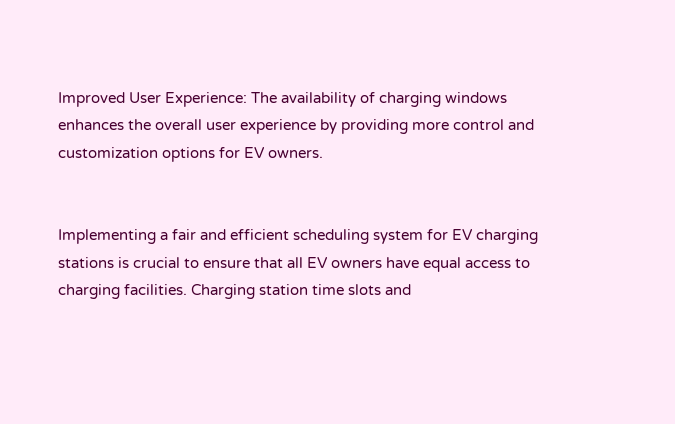Improved User Experience: The availability of charging windows enhances the overall user experience by providing more control and customization options for EV owners.


Implementing a fair and efficient scheduling system for EV charging stations is crucial to ensure that all EV owners have equal access to charging facilities. Charging station time slots and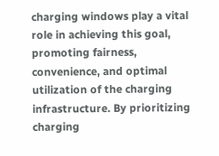charging windows play a vital role in achieving this goal, promoting fairness, convenience, and optimal utilization of the charging infrastructure. By prioritizing charging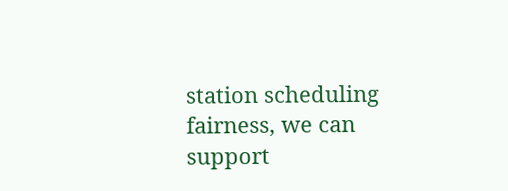station scheduling fairness, we can support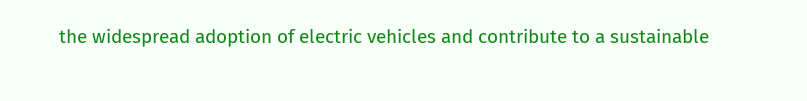the widespread adoption of electric vehicles and contribute to a sustainable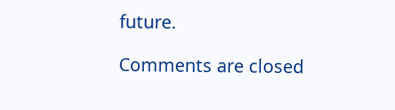future.

Comments are closed